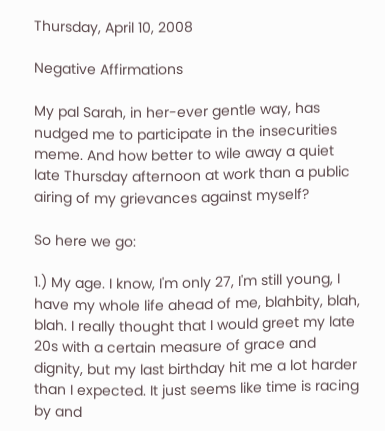Thursday, April 10, 2008

Negative Affirmations

My pal Sarah, in her-ever gentle way, has nudged me to participate in the insecurities meme. And how better to wile away a quiet late Thursday afternoon at work than a public airing of my grievances against myself?

So here we go:

1.) My age. I know, I'm only 27, I'm still young, I have my whole life ahead of me, blahbity, blah, blah. I really thought that I would greet my late 20s with a certain measure of grace and dignity, but my last birthday hit me a lot harder than I expected. It just seems like time is racing by and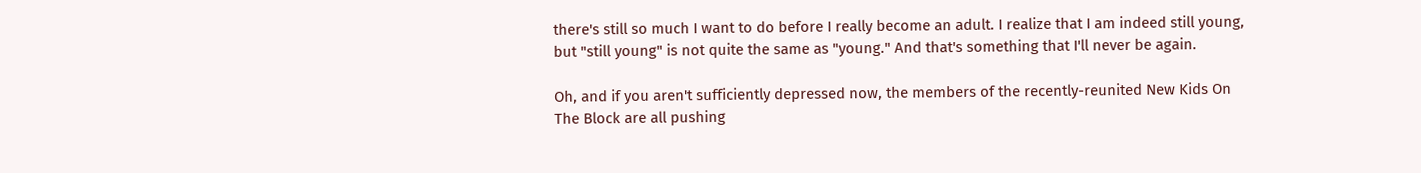there's still so much I want to do before I really become an adult. I realize that I am indeed still young, but "still young" is not quite the same as "young." And that's something that I'll never be again.

Oh, and if you aren't sufficiently depressed now, the members of the recently-reunited New Kids On The Block are all pushing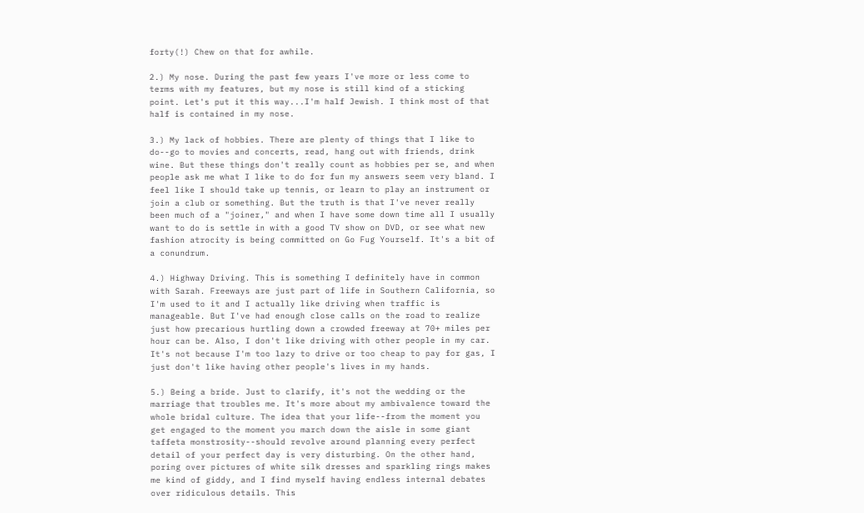forty(!) Chew on that for awhile.

2.) My nose. During the past few years I've more or less come to terms with my features, but my nose is still kind of a sticking point. Let's put it this way...I'm half Jewish. I think most of that half is contained in my nose.

3.) My lack of hobbies. There are plenty of things that I like to do--go to movies and concerts, read, hang out with friends, drink wine. But these things don't really count as hobbies per se, and when people ask me what I like to do for fun my answers seem very bland. I feel like I should take up tennis, or learn to play an instrument or join a club or something. But the truth is that I've never really been much of a "joiner," and when I have some down time all I usually want to do is settle in with a good TV show on DVD, or see what new fashion atrocity is being committed on Go Fug Yourself. It's a bit of a conundrum.

4.) Highway Driving. This is something I definitely have in common with Sarah. Freeways are just part of life in Southern California, so I'm used to it and I actually like driving when traffic is manageable. But I've had enough close calls on the road to realize just how precarious hurtling down a crowded freeway at 70+ miles per hour can be. Also, I don't like driving with other people in my car. It's not because I'm too lazy to drive or too cheap to pay for gas, I just don't like having other people's lives in my hands.

5.) Being a bride. Just to clarify, it's not the wedding or the marriage that troubles me. It's more about my ambivalence toward the whole bridal culture. The idea that your life--from the moment you get engaged to the moment you march down the aisle in some giant taffeta monstrosity--should revolve around planning every perfect detail of your perfect day is very disturbing. On the other hand, poring over pictures of white silk dresses and sparkling rings makes me kind of giddy, and I find myself having endless internal debates over ridiculous details. This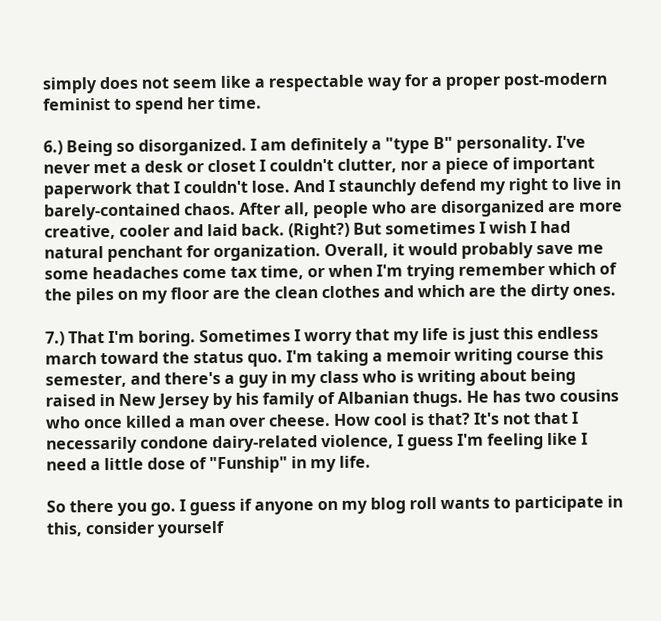simply does not seem like a respectable way for a proper post-modern feminist to spend her time.

6.) Being so disorganized. I am definitely a "type B" personality. I've never met a desk or closet I couldn't clutter, nor a piece of important paperwork that I couldn't lose. And I staunchly defend my right to live in barely-contained chaos. After all, people who are disorganized are more creative, cooler and laid back. (Right?) But sometimes I wish I had natural penchant for organization. Overall, it would probably save me some headaches come tax time, or when I'm trying remember which of the piles on my floor are the clean clothes and which are the dirty ones.

7.) That I'm boring. Sometimes I worry that my life is just this endless march toward the status quo. I'm taking a memoir writing course this semester, and there's a guy in my class who is writing about being raised in New Jersey by his family of Albanian thugs. He has two cousins who once killed a man over cheese. How cool is that? It's not that I necessarily condone dairy-related violence, I guess I'm feeling like I need a little dose of "Funship" in my life.

So there you go. I guess if anyone on my blog roll wants to participate in this, consider yourself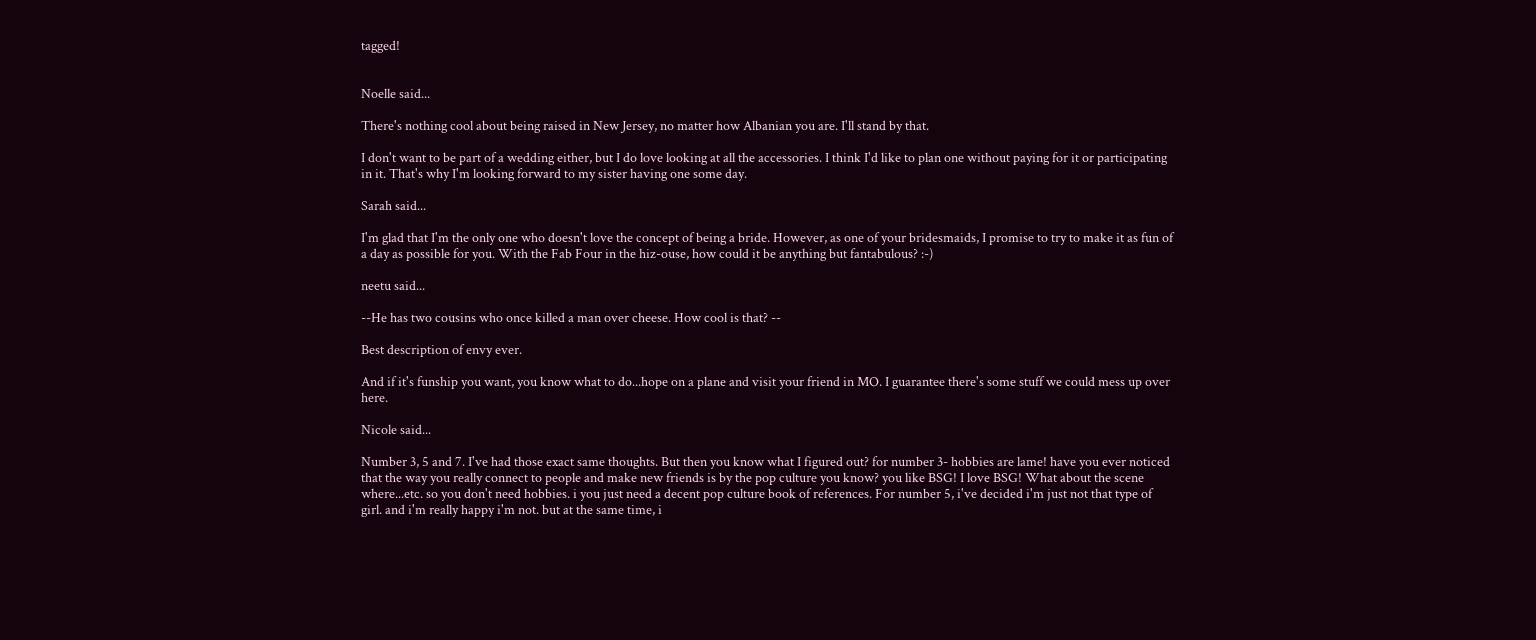tagged!


Noelle said...

There's nothing cool about being raised in New Jersey, no matter how Albanian you are. I'll stand by that.

I don't want to be part of a wedding either, but I do love looking at all the accessories. I think I'd like to plan one without paying for it or participating in it. That's why I'm looking forward to my sister having one some day.

Sarah said...

I'm glad that I'm the only one who doesn't love the concept of being a bride. However, as one of your bridesmaids, I promise to try to make it as fun of a day as possible for you. With the Fab Four in the hiz-ouse, how could it be anything but fantabulous? :-)

neetu said...

--He has two cousins who once killed a man over cheese. How cool is that? --

Best description of envy ever.

And if it's funship you want, you know what to do...hope on a plane and visit your friend in MO. I guarantee there's some stuff we could mess up over here.

Nicole said...

Number 3, 5 and 7. I've had those exact same thoughts. But then you know what I figured out? for number 3- hobbies are lame! have you ever noticed that the way you really connect to people and make new friends is by the pop culture you know? you like BSG! I love BSG! What about the scene where...etc. so you don't need hobbies. i you just need a decent pop culture book of references. For number 5, i've decided i'm just not that type of girl. and i'm really happy i'm not. but at the same time, i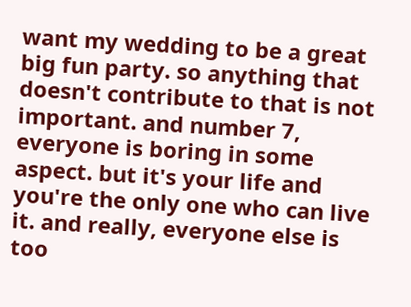want my wedding to be a great big fun party. so anything that doesn't contribute to that is not important. and number 7, everyone is boring in some aspect. but it's your life and you're the only one who can live it. and really, everyone else is too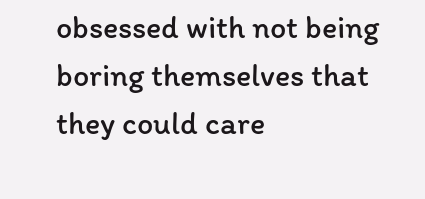obsessed with not being boring themselves that they could care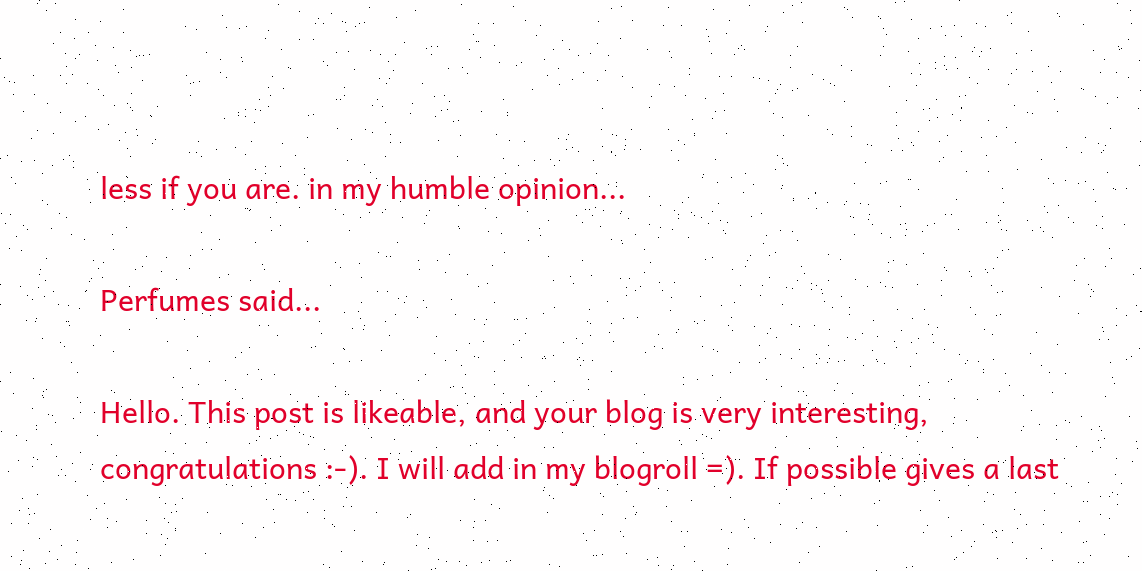less if you are. in my humble opinion...

Perfumes said...

Hello. This post is likeable, and your blog is very interesting, congratulations :-). I will add in my blogroll =). If possible gives a last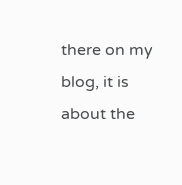there on my blog, it is about the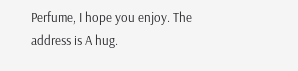Perfume, I hope you enjoy. The address is A hug.